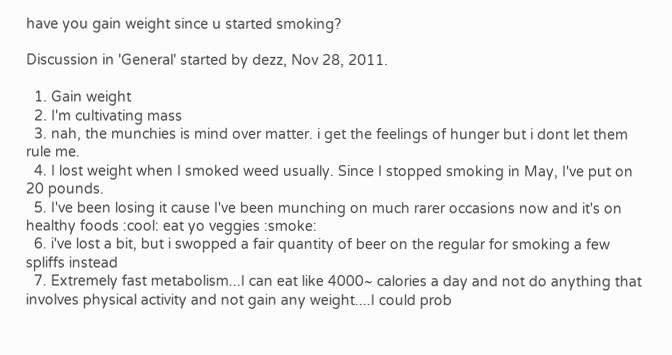have you gain weight since u started smoking?

Discussion in 'General' started by dezz, Nov 28, 2011.

  1. Gain weight
  2. I'm cultivating mass
  3. nah, the munchies is mind over matter. i get the feelings of hunger but i dont let them rule me.
  4. I lost weight when I smoked weed usually. Since I stopped smoking in May, I've put on 20 pounds.
  5. I've been losing it cause I've been munching on much rarer occasions now and it's on healthy foods :cool: eat yo veggies :smoke:
  6. i've lost a bit, but i swopped a fair quantity of beer on the regular for smoking a few spliffs instead
  7. Extremely fast metabolism...I can eat like 4000~ calories a day and not do anything that involves physical activity and not gain any weight....I could prob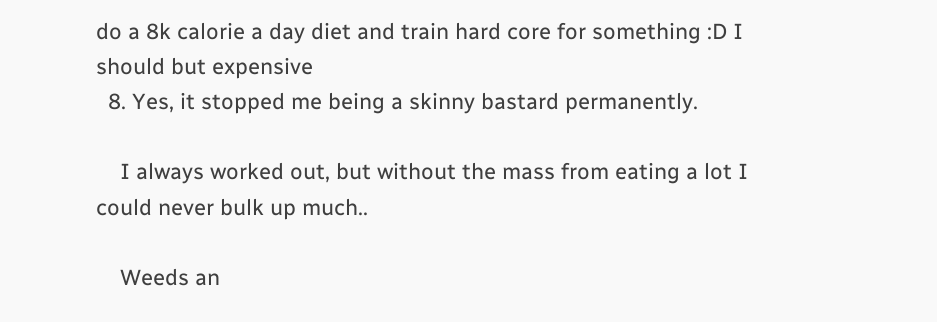do a 8k calorie a day diet and train hard core for something :D I should but expensive
  8. Yes, it stopped me being a skinny bastard permanently.

    I always worked out, but without the mass from eating a lot I could never bulk up much..

    Weeds an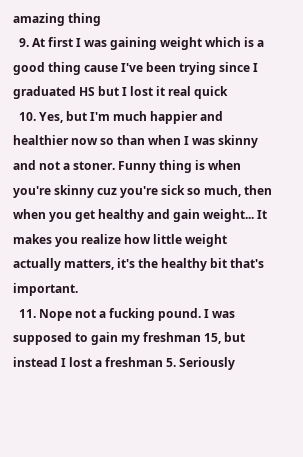amazing thing
  9. At first I was gaining weight which is a good thing cause I've been trying since I graduated HS but I lost it real quick
  10. Yes, but I'm much happier and healthier now so than when I was skinny and not a stoner. Funny thing is when you're skinny cuz you're sick so much, then when you get healthy and gain weight... It makes you realize how little weight actually matters, it's the healthy bit that's important.
  11. Nope not a fucking pound. I was supposed to gain my freshman 15, but instead I lost a freshman 5. Seriously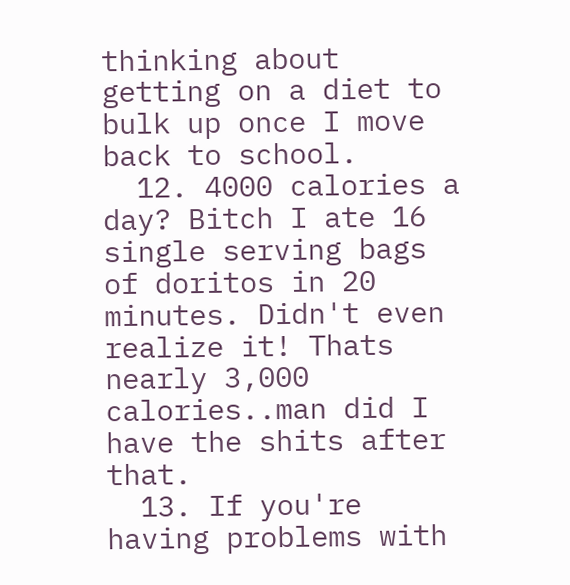thinking about getting on a diet to bulk up once I move back to school.
  12. 4000 calories a day? Bitch I ate 16 single serving bags of doritos in 20 minutes. Didn't even realize it! Thats nearly 3,000 calories..man did I have the shits after that.
  13. If you're having problems with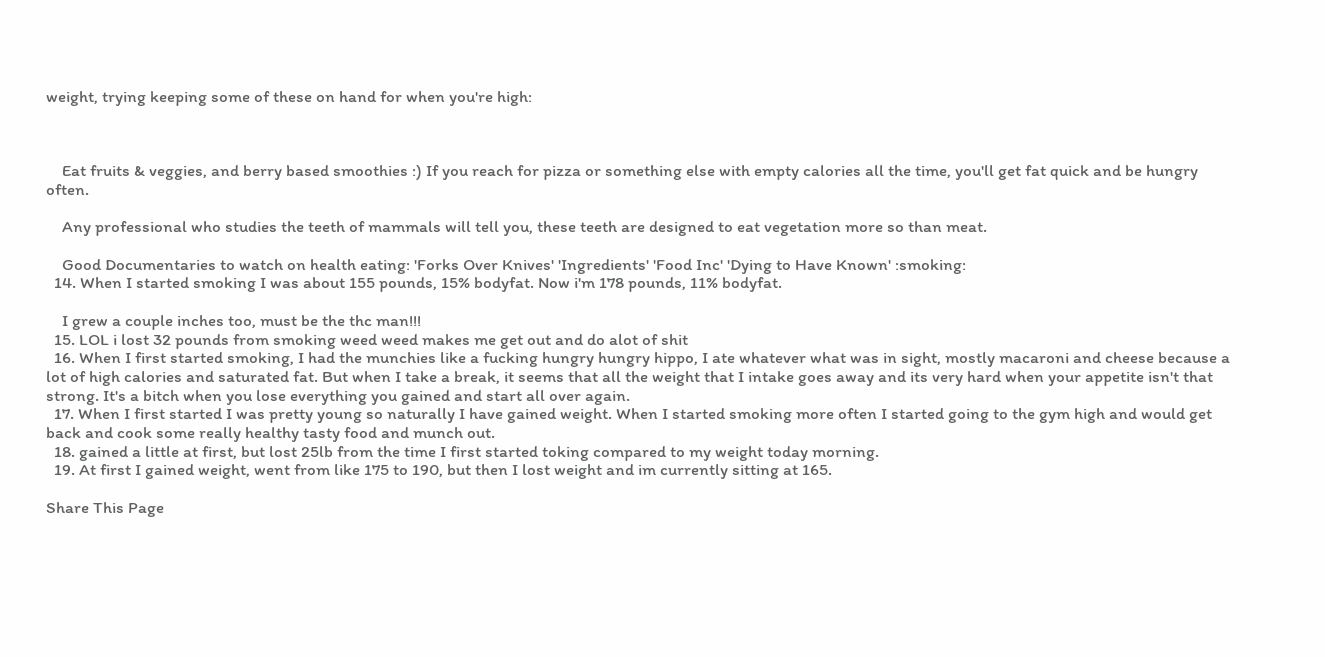weight, trying keeping some of these on hand for when you're high:



    Eat fruits & veggies, and berry based smoothies :) If you reach for pizza or something else with empty calories all the time, you'll get fat quick and be hungry often.

    Any professional who studies the teeth of mammals will tell you, these teeth are designed to eat vegetation more so than meat.

    Good Documentaries to watch on health eating: 'Forks Over Knives' 'Ingredients' 'Food Inc' 'Dying to Have Known' :smoking:
  14. When I started smoking I was about 155 pounds, 15% bodyfat. Now i'm 178 pounds, 11% bodyfat.

    I grew a couple inches too, must be the thc man!!!
  15. LOL i lost 32 pounds from smoking weed weed makes me get out and do alot of shit
  16. When I first started smoking, I had the munchies like a fucking hungry hungry hippo, I ate whatever what was in sight, mostly macaroni and cheese because a lot of high calories and saturated fat. But when I take a break, it seems that all the weight that I intake goes away and its very hard when your appetite isn't that strong. It's a bitch when you lose everything you gained and start all over again.
  17. When I first started I was pretty young so naturally I have gained weight. When I started smoking more often I started going to the gym high and would get back and cook some really healthy tasty food and munch out.
  18. gained a little at first, but lost 25lb from the time I first started toking compared to my weight today morning.
  19. At first I gained weight, went from like 175 to 190, but then I lost weight and im currently sitting at 165.

Share This Page